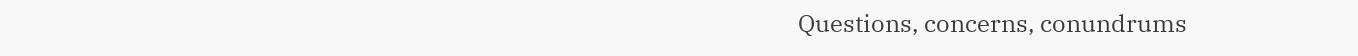Questions, concerns, conundrums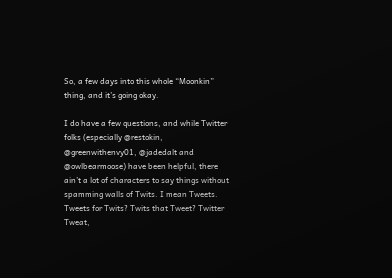So, a few days into this whole “Moonkin” thing, and it’s going okay.

I do have a few questions, and while Twitter folks (especially @restokin, @greenwithenvy01, @jadedalt and @owlbearmoose) have been helpful, there ain’t a lot of characters to say things without spamming walls of Twits. I mean Tweets. Tweets for Twits? Twits that Tweet? Twitter Tweat,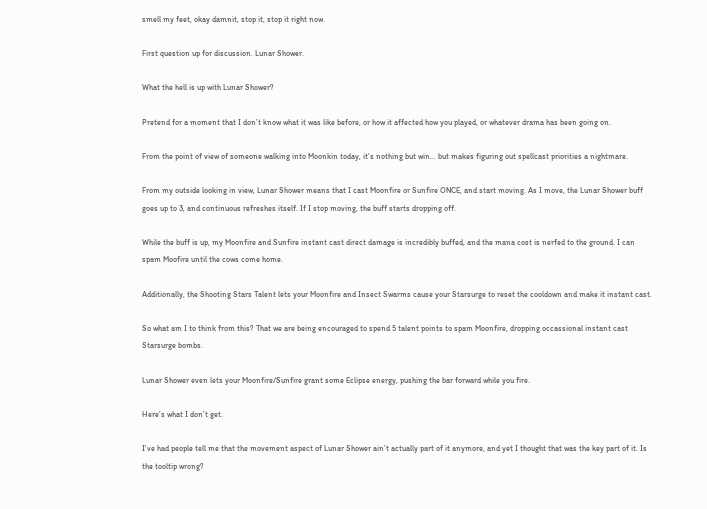smell my feet, okay damnit, stop it, stop it right now.

First question up for discussion. Lunar Shower.

What the hell is up with Lunar Shower?

Pretend for a moment that I don’t know what it was like before, or how it affected how you played, or whatever drama has been going on.

From the point of view of someone walking into Moonkin today, it’s nothing but win… but makes figuring out spellcast priorities a nightmare.

From my outside looking in view, Lunar Shower means that I cast Moonfire or Sunfire ONCE, and start moving. As I move, the Lunar Shower buff goes up to 3, and continuous refreshes itself. If I stop moving, the buff starts dropping off.

While the buff is up, my Moonfire and Sunfire instant cast direct damage is incredibly buffed, and the mana cost is nerfed to the ground. I can spam Moofire until the cows come home.

Additionally, the Shooting Stars Talent lets your Moonfire and Insect Swarms cause your Starsurge to reset the cooldown and make it instant cast.

So what am I to think from this? That we are being encouraged to spend 5 talent points to spam Moonfire, dropping occassional instant cast Starsurge bombs.

Lunar Shower even lets your Moonfire/Sunfire grant some Eclipse energy, pushing the bar forward while you fire.

Here’s what I don’t get.

I’ve had people tell me that the movement aspect of Lunar Shower ain’t actually part of it anymore, and yet I thought that was the key part of it. Is the tooltip wrong?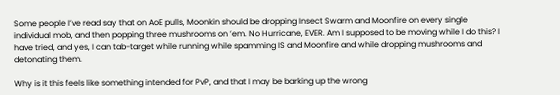Some people I’ve read say that on AoE pulls, Moonkin should be dropping Insect Swarm and Moonfire on every single individual mob, and then popping three mushrooms on ’em. No Hurricane, EVER. Am I supposed to be moving while I do this? I have tried, and yes, I can tab-target while running while spamming IS and Moonfire and while dropping mushrooms and detonating them.

Why is it this feels like something intended for PvP, and that I may be barking up the wrong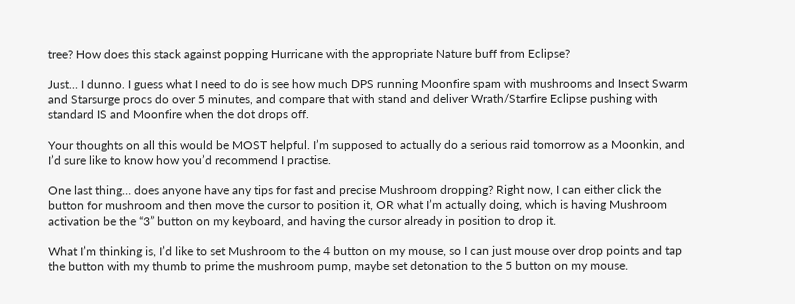tree? How does this stack against popping Hurricane with the appropriate Nature buff from Eclipse?

Just… I dunno. I guess what I need to do is see how much DPS running Moonfire spam with mushrooms and Insect Swarm and Starsurge procs do over 5 minutes, and compare that with stand and deliver Wrath/Starfire Eclipse pushing with standard IS and Moonfire when the dot drops off.

Your thoughts on all this would be MOST helpful. I’m supposed to actually do a serious raid tomorrow as a Moonkin, and I’d sure like to know how you’d recommend I practise.

One last thing… does anyone have any tips for fast and precise Mushroom dropping? Right now, I can either click the button for mushroom and then move the cursor to position it, OR what I’m actually doing, which is having Mushroom activation be the “3” button on my keyboard, and having the cursor already in position to drop it.

What I’m thinking is, I’d like to set Mushroom to the 4 button on my mouse, so I can just mouse over drop points and tap the button with my thumb to prime the mushroom pump, maybe set detonation to the 5 button on my mouse.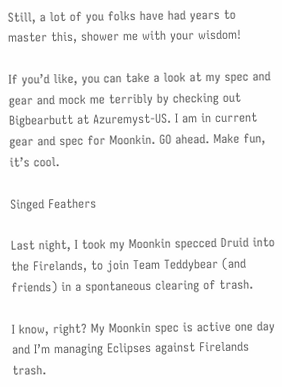Still, a lot of you folks have had years to master this, shower me with your wisdom!

If you’d like, you can take a look at my spec and gear and mock me terribly by checking out Bigbearbutt at Azuremyst-US. I am in current gear and spec for Moonkin. GO ahead. Make fun, it’s cool.

Singed Feathers

Last night, I took my Moonkin specced Druid into the Firelands, to join Team Teddybear (and friends) in a spontaneous clearing of trash.

I know, right? My Moonkin spec is active one day and I’m managing Eclipses against Firelands trash.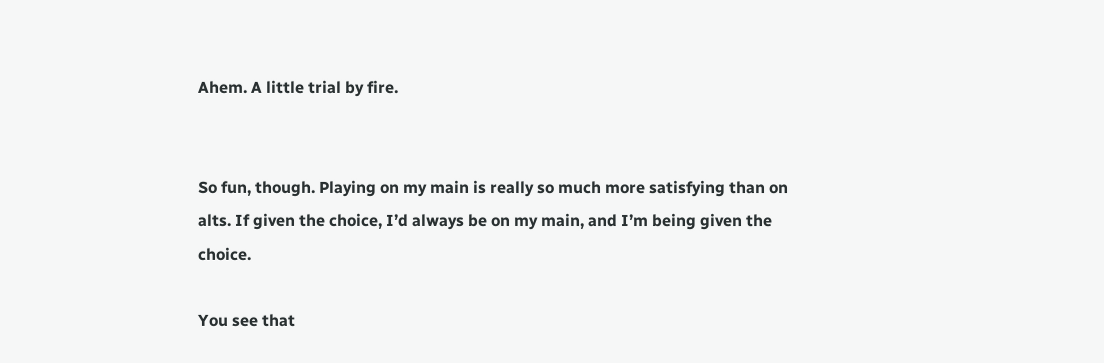Ahem. A little trial by fire.


So fun, though. Playing on my main is really so much more satisfying than on alts. If given the choice, I’d always be on my main, and I’m being given the choice.

You see that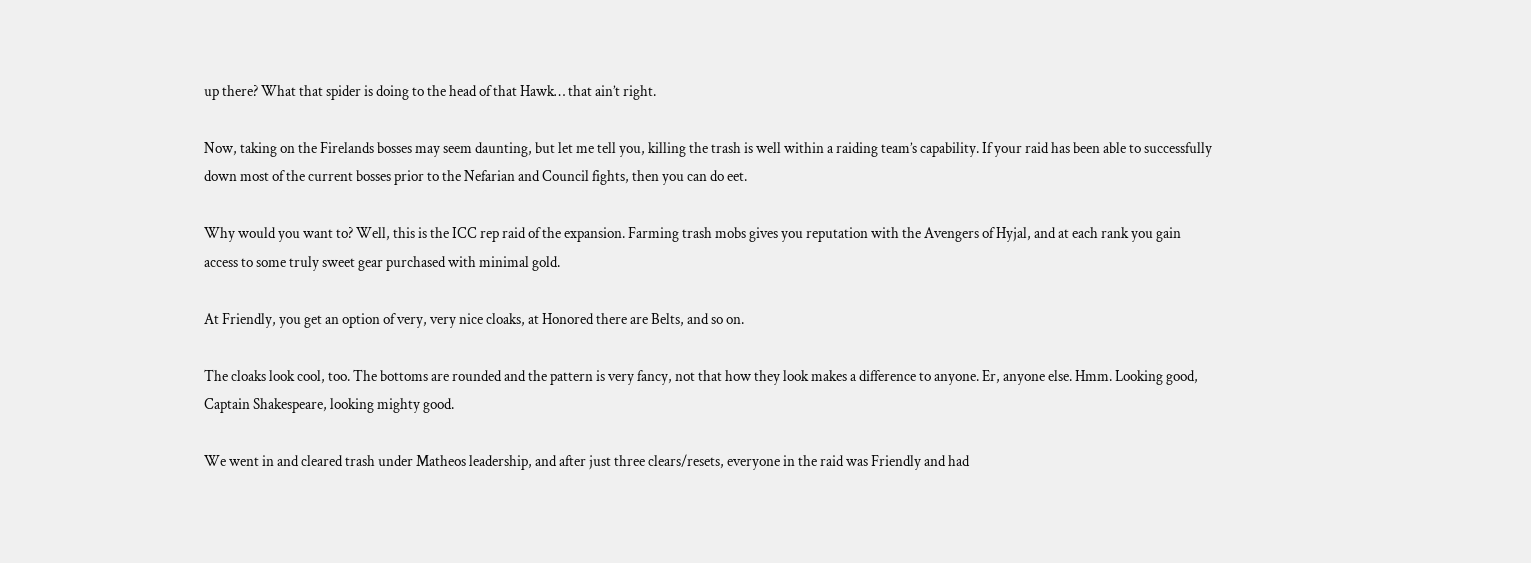up there? What that spider is doing to the head of that Hawk… that ain’t right.

Now, taking on the Firelands bosses may seem daunting, but let me tell you, killing the trash is well within a raiding team’s capability. If your raid has been able to successfully down most of the current bosses prior to the Nefarian and Council fights, then you can do eet.

Why would you want to? Well, this is the ICC rep raid of the expansion. Farming trash mobs gives you reputation with the Avengers of Hyjal, and at each rank you gain access to some truly sweet gear purchased with minimal gold.

At Friendly, you get an option of very, very nice cloaks, at Honored there are Belts, and so on.

The cloaks look cool, too. The bottoms are rounded and the pattern is very fancy, not that how they look makes a difference to anyone. Er, anyone else. Hmm. Looking good, Captain Shakespeare, looking mighty good.

We went in and cleared trash under Matheos leadership, and after just three clears/resets, everyone in the raid was Friendly and had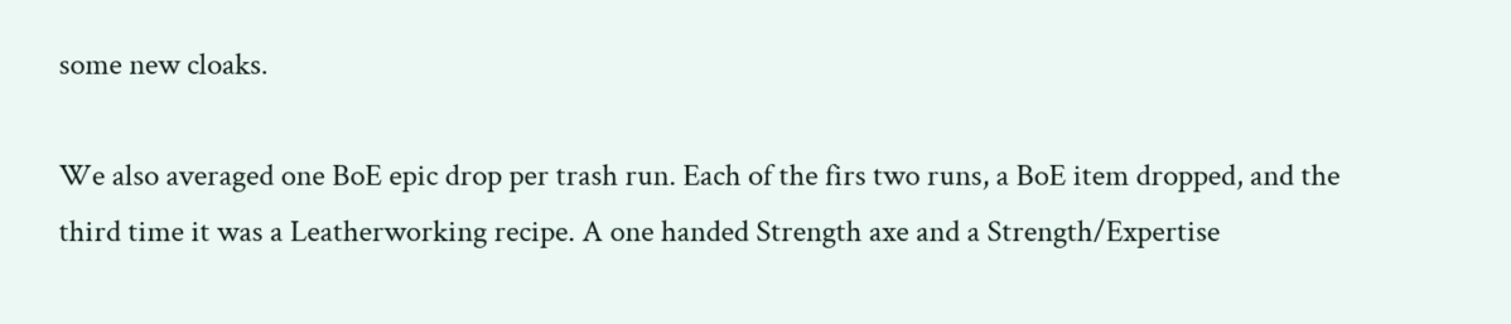some new cloaks.

We also averaged one BoE epic drop per trash run. Each of the firs two runs, a BoE item dropped, and the third time it was a Leatherworking recipe. A one handed Strength axe and a Strength/Expertise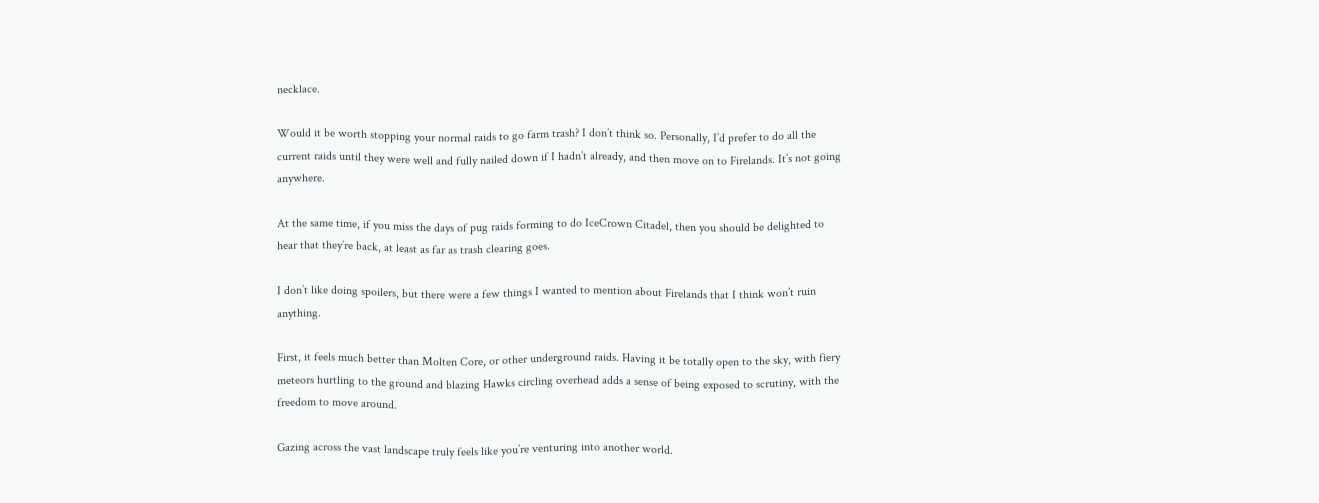necklace.

Would it be worth stopping your normal raids to go farm trash? I don’t think so. Personally, I’d prefer to do all the current raids until they were well and fully nailed down if I hadn’t already, and then move on to Firelands. It’s not going anywhere.

At the same time, if you miss the days of pug raids forming to do IceCrown Citadel, then you should be delighted to hear that they’re back, at least as far as trash clearing goes.

I don’t like doing spoilers, but there were a few things I wanted to mention about Firelands that I think won’t ruin anything.

First, it feels much better than Molten Core, or other underground raids. Having it be totally open to the sky, with fiery meteors hurtling to the ground and blazing Hawks circling overhead adds a sense of being exposed to scrutiny, with the freedom to move around.

Gazing across the vast landscape truly feels like you’re venturing into another world.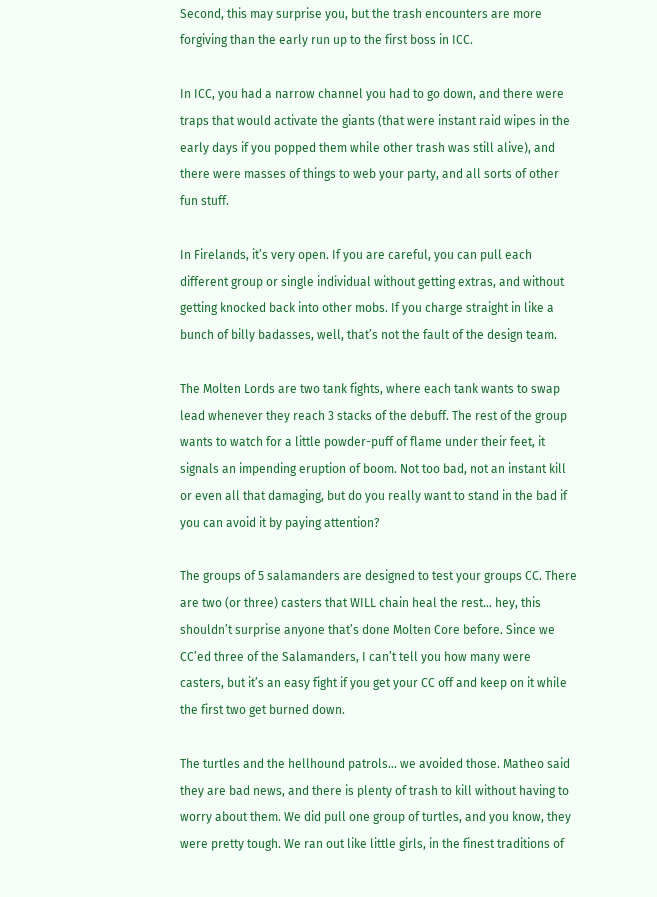Second, this may surprise you, but the trash encounters are more forgiving than the early run up to the first boss in ICC.

In ICC, you had a narrow channel you had to go down, and there were traps that would activate the giants (that were instant raid wipes in the early days if you popped them while other trash was still alive), and there were masses of things to web your party, and all sorts of other fun stuff.

In Firelands, it’s very open. If you are careful, you can pull each different group or single individual without getting extras, and without getting knocked back into other mobs. If you charge straight in like a bunch of billy badasses, well, that’s not the fault of the design team.

The Molten Lords are two tank fights, where each tank wants to swap lead whenever they reach 3 stacks of the debuff. The rest of the group wants to watch for a little powder-puff of flame under their feet, it signals an impending eruption of boom. Not too bad, not an instant kill or even all that damaging, but do you really want to stand in the bad if you can avoid it by paying attention?

The groups of 5 salamanders are designed to test your groups CC. There are two (or three) casters that WILL chain heal the rest… hey, this shouldn’t surprise anyone that’s done Molten Core before. Since we CC’ed three of the Salamanders, I can’t tell you how many were casters, but it’s an easy fight if you get your CC off and keep on it while the first two get burned down.

The turtles and the hellhound patrols… we avoided those. Matheo said they are bad news, and there is plenty of trash to kill without having to worry about them. We did pull one group of turtles, and you know, they were pretty tough. We ran out like little girls, in the finest traditions of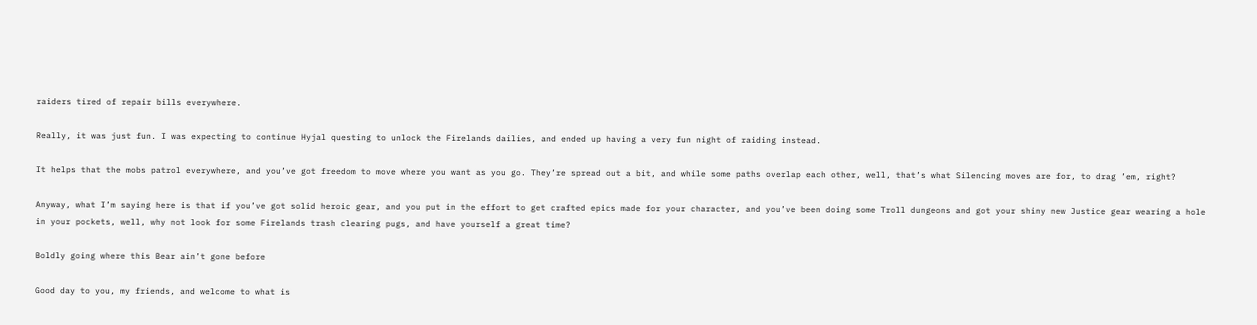raiders tired of repair bills everywhere.

Really, it was just fun. I was expecting to continue Hyjal questing to unlock the Firelands dailies, and ended up having a very fun night of raiding instead.

It helps that the mobs patrol everywhere, and you’ve got freedom to move where you want as you go. They’re spread out a bit, and while some paths overlap each other, well, that’s what Silencing moves are for, to drag ’em, right?

Anyway, what I’m saying here is that if you’ve got solid heroic gear, and you put in the effort to get crafted epics made for your character, and you’ve been doing some Troll dungeons and got your shiny new Justice gear wearing a hole in your pockets, well, why not look for some Firelands trash clearing pugs, and have yourself a great time?

Boldly going where this Bear ain’t gone before

Good day to you, my friends, and welcome to what is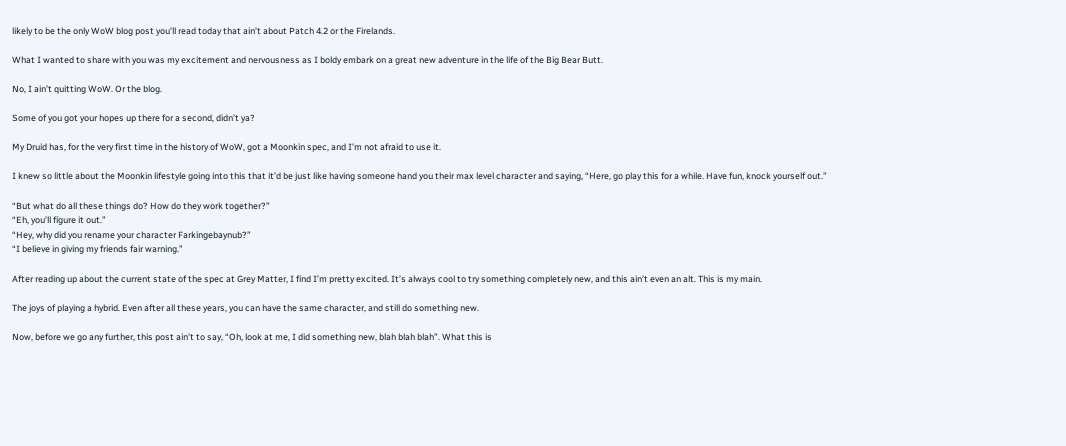likely to be the only WoW blog post you’ll read today that ain’t about Patch 4.2 or the Firelands.

What I wanted to share with you was my excitement and nervousness as I boldy embark on a great new adventure in the life of the Big Bear Butt.

No, I ain’t quitting WoW. Or the blog.

Some of you got your hopes up there for a second, didn’t ya?

My Druid has, for the very first time in the history of WoW, got a Moonkin spec, and I’m not afraid to use it.

I knew so little about the Moonkin lifestyle going into this that it’d be just like having someone hand you their max level character and saying, “Here, go play this for a while. Have fun, knock yourself out.”

“But what do all these things do? How do they work together?”
“Eh, you’ll figure it out.”
“Hey, why did you rename your character Farkingebaynub?”
“I believe in giving my friends fair warning.”

After reading up about the current state of the spec at Grey Matter, I find I’m pretty excited. It’s always cool to try something completely new, and this ain’t even an alt. This is my main.

The joys of playing a hybrid. Even after all these years, you can have the same character, and still do something new.

Now, before we go any further, this post ain’t to say, “Oh, look at me, I did something new, blah blah blah”. What this is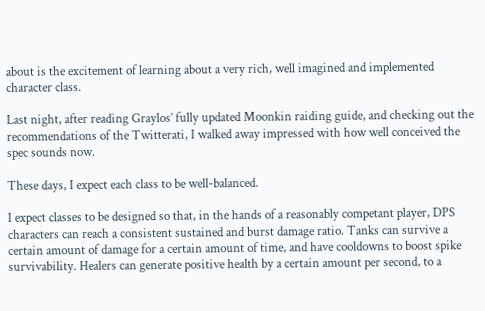about is the excitement of learning about a very rich, well imagined and implemented character class.

Last night, after reading Graylos’ fully updated Moonkin raiding guide, and checking out the recommendations of the Twitterati, I walked away impressed with how well conceived the spec sounds now.

These days, I expect each class to be well-balanced.

I expect classes to be designed so that, in the hands of a reasonably competant player, DPS characters can reach a consistent sustained and burst damage ratio. Tanks can survive a certain amount of damage for a certain amount of time, and have cooldowns to boost spike survivability. Healers can generate positive health by a certain amount per second, to a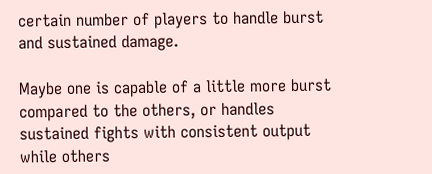certain number of players to handle burst and sustained damage.

Maybe one is capable of a little more burst compared to the others, or handles sustained fights with consistent output while others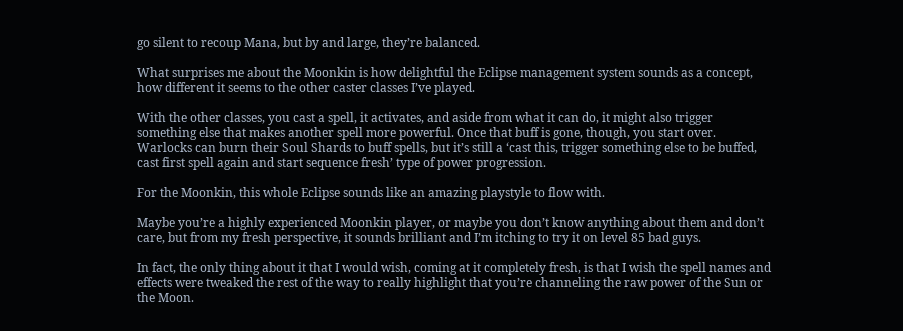go silent to recoup Mana, but by and large, they’re balanced.

What surprises me about the Moonkin is how delightful the Eclipse management system sounds as a concept, how different it seems to the other caster classes I’ve played.

With the other classes, you cast a spell, it activates, and aside from what it can do, it might also trigger something else that makes another spell more powerful. Once that buff is gone, though, you start over. Warlocks can burn their Soul Shards to buff spells, but it’s still a ‘cast this, trigger something else to be buffed, cast first spell again and start sequence fresh’ type of power progression.

For the Moonkin, this whole Eclipse sounds like an amazing playstyle to flow with.

Maybe you’re a highly experienced Moonkin player, or maybe you don’t know anything about them and don’t care, but from my fresh perspective, it sounds brilliant and I’m itching to try it on level 85 bad guys.

In fact, the only thing about it that I would wish, coming at it completely fresh, is that I wish the spell names and effects were tweaked the rest of the way to really highlight that you’re channeling the raw power of the Sun or the Moon.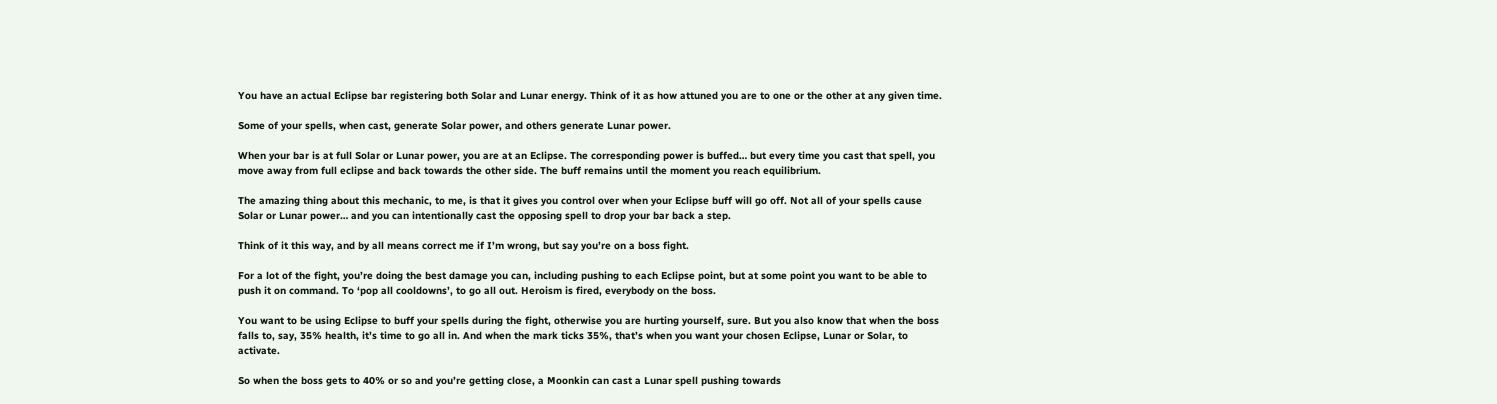You have an actual Eclipse bar registering both Solar and Lunar energy. Think of it as how attuned you are to one or the other at any given time.

Some of your spells, when cast, generate Solar power, and others generate Lunar power.

When your bar is at full Solar or Lunar power, you are at an Eclipse. The corresponding power is buffed… but every time you cast that spell, you move away from full eclipse and back towards the other side. The buff remains until the moment you reach equilibrium.

The amazing thing about this mechanic, to me, is that it gives you control over when your Eclipse buff will go off. Not all of your spells cause Solar or Lunar power… and you can intentionally cast the opposing spell to drop your bar back a step.

Think of it this way, and by all means correct me if I’m wrong, but say you’re on a boss fight.

For a lot of the fight, you’re doing the best damage you can, including pushing to each Eclipse point, but at some point you want to be able to push it on command. To ‘pop all cooldowns’, to go all out. Heroism is fired, everybody on the boss.

You want to be using Eclipse to buff your spells during the fight, otherwise you are hurting yourself, sure. But you also know that when the boss falls to, say, 35% health, it’s time to go all in. And when the mark ticks 35%, that’s when you want your chosen Eclipse, Lunar or Solar, to activate.

So when the boss gets to 40% or so and you’re getting close, a Moonkin can cast a Lunar spell pushing towards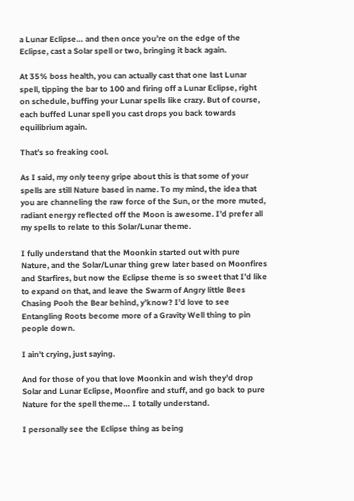a Lunar Eclipse… and then once you’re on the edge of the Eclipse, cast a Solar spell or two, bringing it back again.

At 35% boss health, you can actually cast that one last Lunar spell, tipping the bar to 100 and firing off a Lunar Eclipse, right on schedule, buffing your Lunar spells like crazy. But of course, each buffed Lunar spell you cast drops you back towards equilibrium again.

That’s so freaking cool.

As I said, my only teeny gripe about this is that some of your spells are still Nature based in name. To my mind, the idea that you are channeling the raw force of the Sun, or the more muted, radiant energy reflected off the Moon is awesome. I’d prefer all my spells to relate to this Solar/Lunar theme.

I fully understand that the Moonkin started out with pure Nature, and the Solar/Lunar thing grew later based on Moonfires and Starfires, but now the Eclipse theme is so sweet that I’d like to expand on that, and leave the Swarm of Angry little Bees Chasing Pooh the Bear behind, y’know? I’d love to see Entangling Roots become more of a Gravity Well thing to pin people down.

I ain’t crying, just saying.

And for those of you that love Moonkin and wish they’d drop Solar and Lunar Eclipse, Moonfire and stuff, and go back to pure Nature for the spell theme… I totally understand.

I personally see the Eclipse thing as being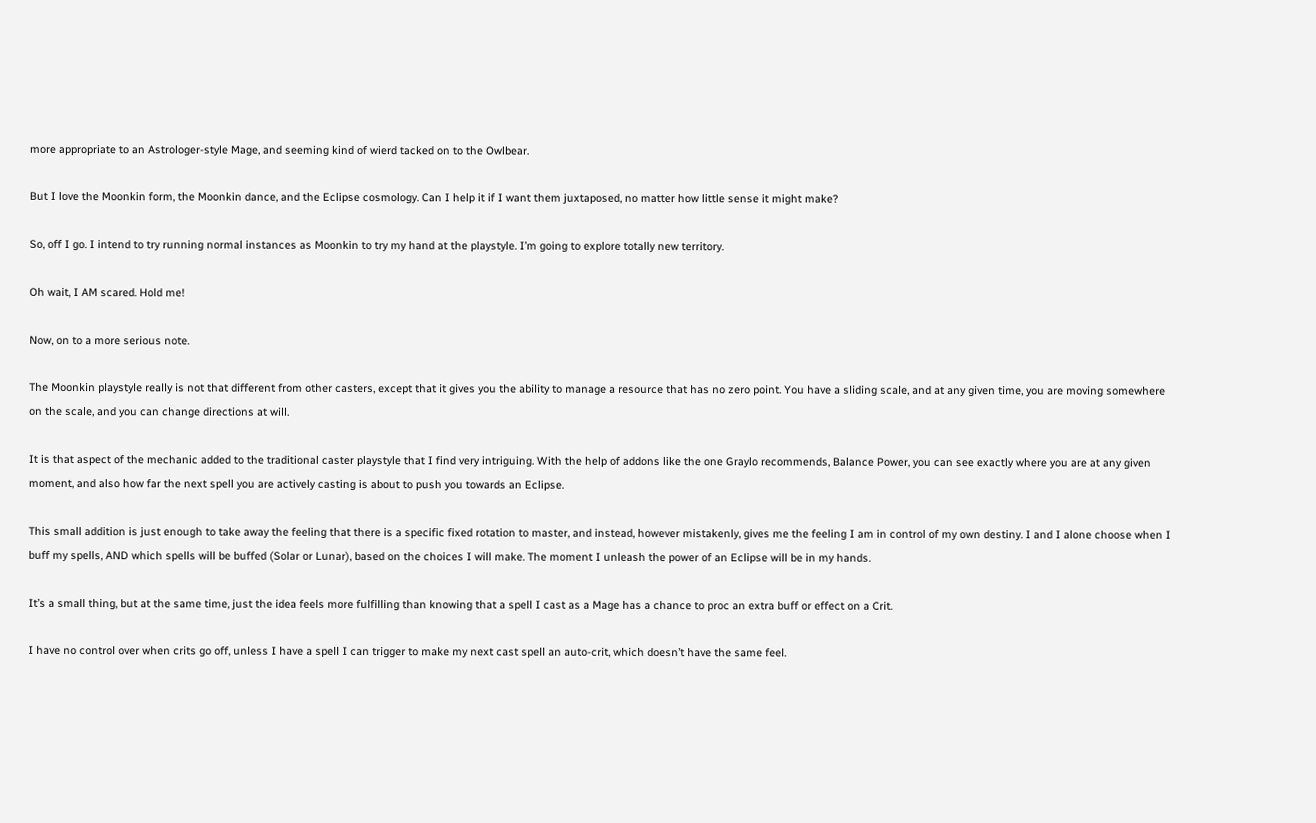more appropriate to an Astrologer-style Mage, and seeming kind of wierd tacked on to the Owlbear.

But I love the Moonkin form, the Moonkin dance, and the Eclipse cosmology. Can I help it if I want them juxtaposed, no matter how little sense it might make?

So, off I go. I intend to try running normal instances as Moonkin to try my hand at the playstyle. I’m going to explore totally new territory.

Oh wait, I AM scared. Hold me!

Now, on to a more serious note.

The Moonkin playstyle really is not that different from other casters, except that it gives you the ability to manage a resource that has no zero point. You have a sliding scale, and at any given time, you are moving somewhere on the scale, and you can change directions at will.

It is that aspect of the mechanic added to the traditional caster playstyle that I find very intriguing. With the help of addons like the one Graylo recommends, Balance Power, you can see exactly where you are at any given moment, and also how far the next spell you are actively casting is about to push you towards an Eclipse.

This small addition is just enough to take away the feeling that there is a specific fixed rotation to master, and instead, however mistakenly, gives me the feeling I am in control of my own destiny. I and I alone choose when I buff my spells, AND which spells will be buffed (Solar or Lunar), based on the choices I will make. The moment I unleash the power of an Eclipse will be in my hands.

It’s a small thing, but at the same time, just the idea feels more fulfilling than knowing that a spell I cast as a Mage has a chance to proc an extra buff or effect on a Crit.

I have no control over when crits go off, unless I have a spell I can trigger to make my next cast spell an auto-crit, which doesn’t have the same feel.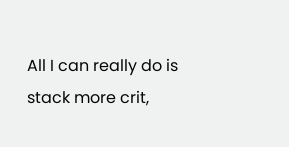All I can really do is stack more crit,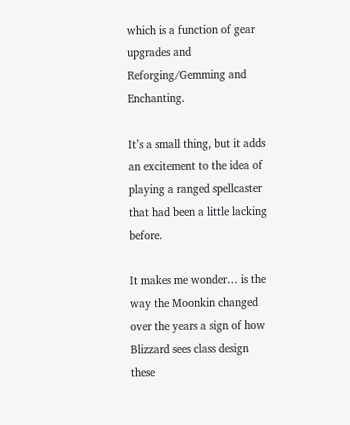which is a function of gear upgrades and Reforging/Gemming and Enchanting.

It’s a small thing, but it adds an excitement to the idea of playing a ranged spellcaster that had been a little lacking before.

It makes me wonder… is the way the Moonkin changed over the years a sign of how Blizzard sees class design these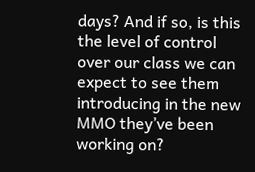days? And if so, is this the level of control over our class we can expect to see them introducing in the new MMO they’ve been working on?